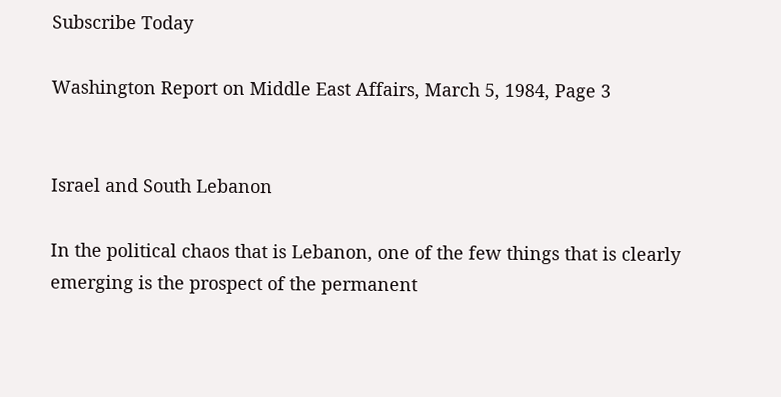Subscribe Today

Washington Report on Middle East Affairs, March 5, 1984, Page 3


Israel and South Lebanon

In the political chaos that is Lebanon, one of the few things that is clearly emerging is the prospect of the permanent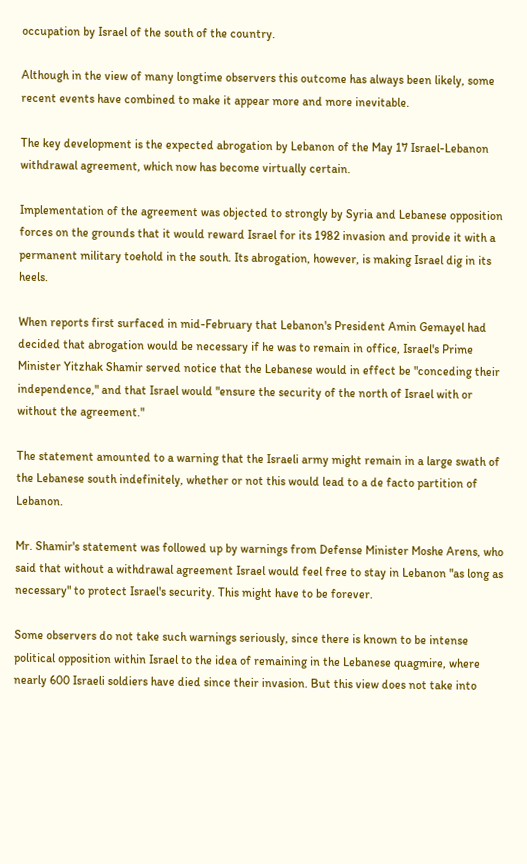occupation by Israel of the south of the country.

Although in the view of many longtime observers this outcome has always been likely, some recent events have combined to make it appear more and more inevitable.

The key development is the expected abrogation by Lebanon of the May 17 Israel-Lebanon withdrawal agreement, which now has become virtually certain.

Implementation of the agreement was objected to strongly by Syria and Lebanese opposition forces on the grounds that it would reward Israel for its 1982 invasion and provide it with a permanent military toehold in the south. Its abrogation, however, is making Israel dig in its heels.

When reports first surfaced in mid-February that Lebanon's President Amin Gemayel had decided that abrogation would be necessary if he was to remain in office, Israel's Prime Minister Yitzhak Shamir served notice that the Lebanese would in effect be "conceding their independence," and that Israel would "ensure the security of the north of Israel with or without the agreement."

The statement amounted to a warning that the Israeli army might remain in a large swath of the Lebanese south indefinitely, whether or not this would lead to a de facto partition of Lebanon.

Mr. Shamir's statement was followed up by warnings from Defense Minister Moshe Arens, who said that without a withdrawal agreement Israel would feel free to stay in Lebanon "as long as necessary" to protect Israel's security. This might have to be forever.

Some observers do not take such warnings seriously, since there is known to be intense political opposition within Israel to the idea of remaining in the Lebanese quagmire, where nearly 600 Israeli soldiers have died since their invasion. But this view does not take into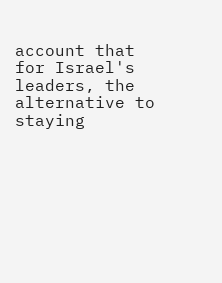account that for Israel's leaders, the alternative to staying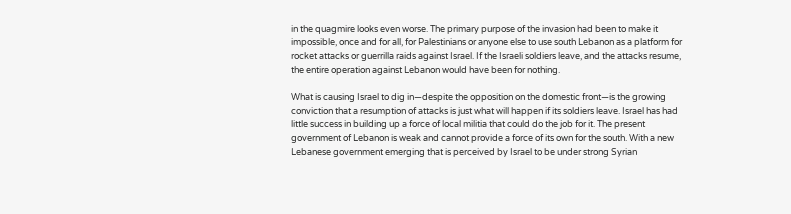in the quagmire looks even worse. The primary purpose of the invasion had been to make it impossible, once and for all, for Palestinians or anyone else to use south Lebanon as a platform for rocket attacks or guerrilla raids against Israel. If the Israeli soldiers leave, and the attacks resume, the entire operation against Lebanon would have been for nothing.

What is causing Israel to dig in—despite the opposition on the domestic front—is the growing conviction that a resumption of attacks is just what will happen if its soldiers leave. Israel has had little success in building up a force of local militia that could do the job for it. The present government of Lebanon is weak and cannot provide a force of its own for the south. With a new Lebanese government emerging that is perceived by Israel to be under strong Syrian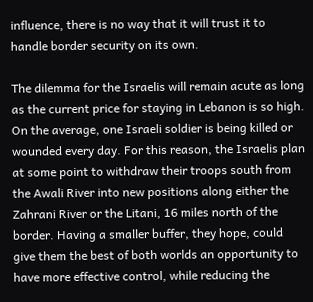influence, there is no way that it will trust it to handle border security on its own.

The dilemma for the Israelis will remain acute as long as the current price for staying in Lebanon is so high. On the average, one Israeli soldier is being killed or wounded every day. For this reason, the Israelis plan at some point to withdraw their troops south from the Awali River into new positions along either the Zahrani River or the Litani, 16 miles north of the border. Having a smaller buffer, they hope, could give them the best of both worlds an opportunity to have more effective control, while reducing the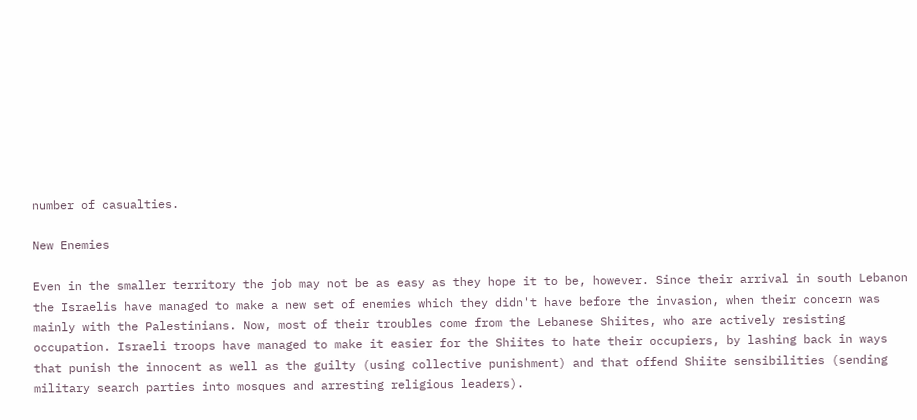number of casualties.

New Enemies

Even in the smaller territory the job may not be as easy as they hope it to be, however. Since their arrival in south Lebanon the Israelis have managed to make a new set of enemies which they didn't have before the invasion, when their concern was mainly with the Palestinians. Now, most of their troubles come from the Lebanese Shiites, who are actively resisting occupation. Israeli troops have managed to make it easier for the Shiites to hate their occupiers, by lashing back in ways that punish the innocent as well as the guilty (using collective punishment) and that offend Shiite sensibilities (sending military search parties into mosques and arresting religious leaders).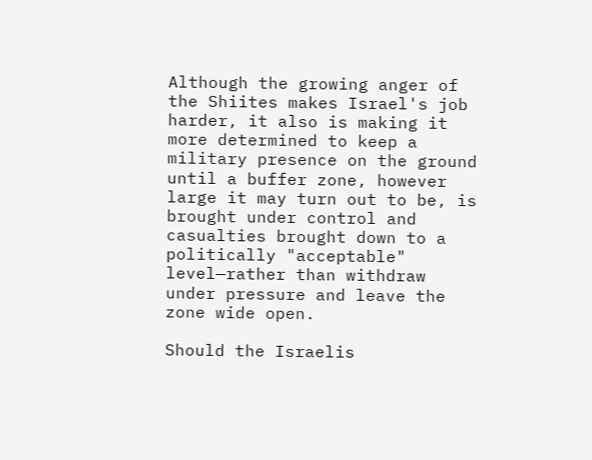Although the growing anger of the Shiites makes Israel's job harder, it also is making it more determined to keep a military presence on the ground until a buffer zone, however large it may turn out to be, is brought under control and casualties brought down to a politically "acceptable" level—rather than withdraw under pressure and leave the zone wide open.

Should the Israelis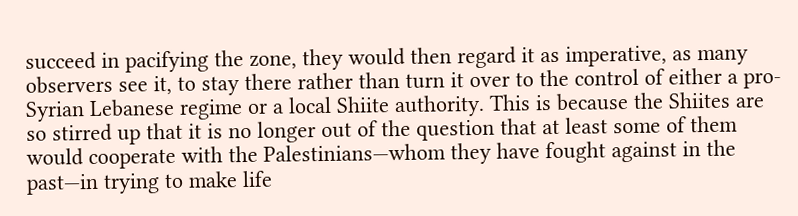succeed in pacifying the zone, they would then regard it as imperative, as many observers see it, to stay there rather than turn it over to the control of either a pro-Syrian Lebanese regime or a local Shiite authority. This is because the Shiites are so stirred up that it is no longer out of the question that at least some of them would cooperate with the Palestinians—whom they have fought against in the past—in trying to make life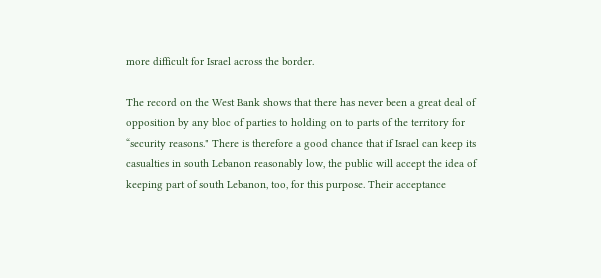more difficult for Israel across the border.

The record on the West Bank shows that there has never been a great deal of opposition by any bloc of parties to holding on to parts of the territory for “security reasons." There is therefore a good chance that if Israel can keep its casualties in south Lebanon reasonably low, the public will accept the idea of keeping part of south Lebanon, too, for this purpose. Their acceptance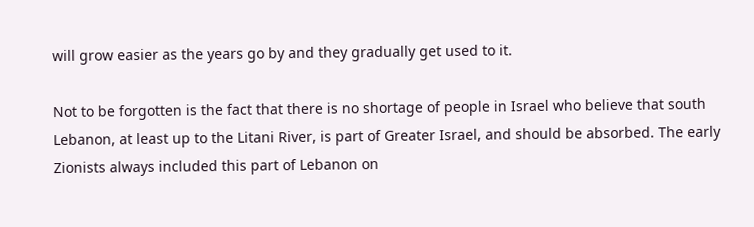will grow easier as the years go by and they gradually get used to it.

Not to be forgotten is the fact that there is no shortage of people in Israel who believe that south Lebanon, at least up to the Litani River, is part of Greater Israel, and should be absorbed. The early Zionists always included this part of Lebanon on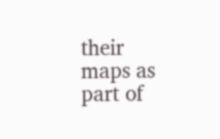their maps as part of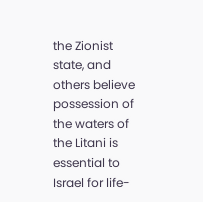the Zionist state, and others believe possession of the waters of the Litani is essential to Israel for life-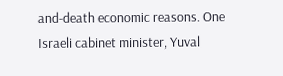and-death economic reasons. One Israeli cabinet minister, Yuval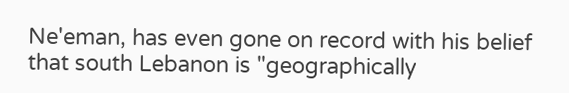Ne'eman, has even gone on record with his belief that south Lebanon is "geographically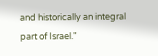and historically an integral part of Israel."